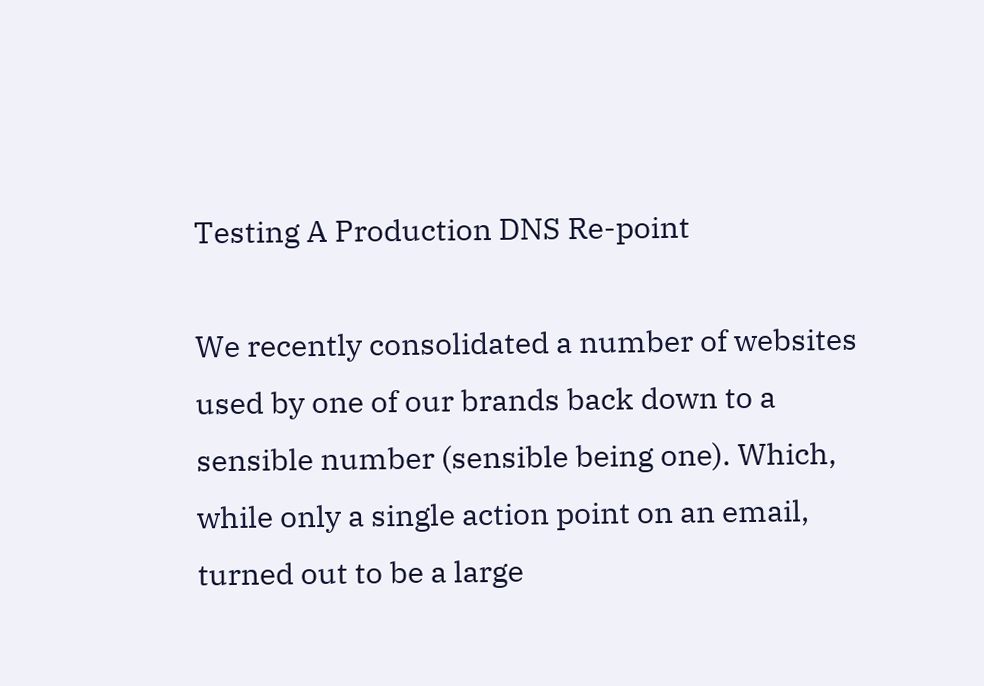Testing A Production DNS Re-point

We recently consolidated a number of websites used by one of our brands back down to a sensible number (sensible being one). Which, while only a single action point on an email, turned out to be a large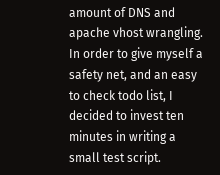amount of DNS and apache vhost wrangling. In order to give myself a safety net, and an easy to check todo list, I decided to invest ten minutes in writing a small test script.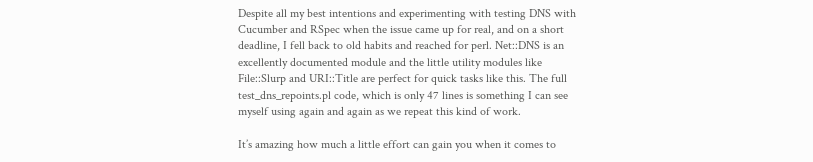Despite all my best intentions and experimenting with testing DNS with Cucumber and RSpec when the issue came up for real, and on a short deadline, I fell back to old habits and reached for perl. Net::DNS is an excellently documented module and the little utility modules like File::Slurp and URI::Title are perfect for quick tasks like this. The full test_dns_repoints.pl code, which is only 47 lines is something I can see myself using again and again as we repeat this kind of work.

It’s amazing how much a little effort can gain you when it comes to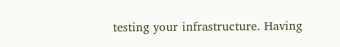testing your infrastructure. Having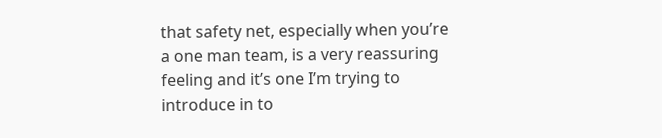that safety net, especially when you’re a one man team, is a very reassuring feeling and it’s one I’m trying to introduce in to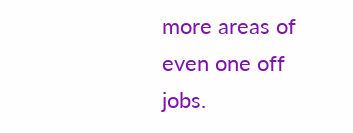more areas of even one off jobs.